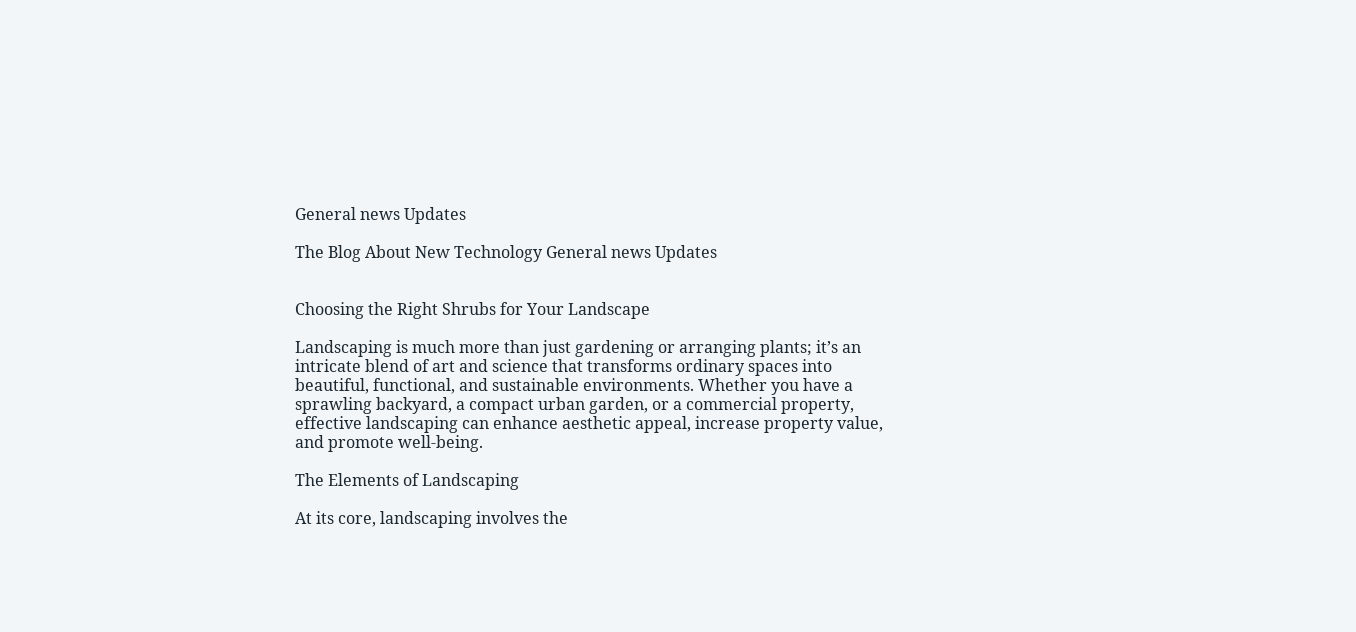General news Updates

The Blog About New Technology General news Updates


Choosing the Right Shrubs for Your Landscape

Landscaping is much more than just gardening or arranging plants; it’s an intricate blend of art and science that transforms ordinary spaces into beautiful, functional, and sustainable environments. Whether you have a sprawling backyard, a compact urban garden, or a commercial property, effective landscaping can enhance aesthetic appeal, increase property value, and promote well-being.

The Elements of Landscaping

At its core, landscaping involves the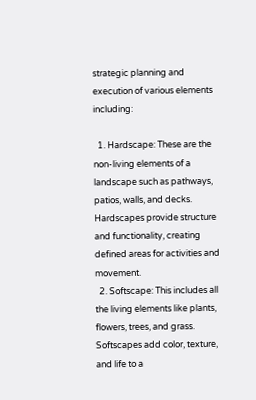strategic planning and execution of various elements including:

  1. Hardscape: These are the non-living elements of a landscape such as pathways, patios, walls, and decks. Hardscapes provide structure and functionality, creating defined areas for activities and movement.
  2. Softscape: This includes all the living elements like plants, flowers, trees, and grass. Softscapes add color, texture, and life to a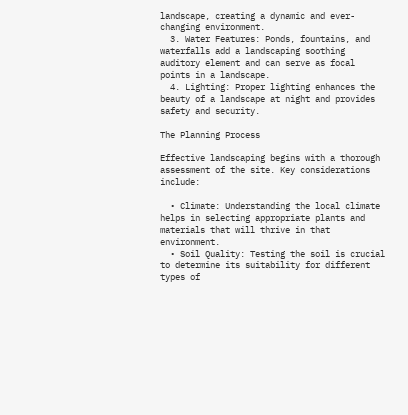landscape, creating a dynamic and ever-changing environment.
  3. Water Features: Ponds, fountains, and waterfalls add a landscaping soothing auditory element and can serve as focal points in a landscape.
  4. Lighting: Proper lighting enhances the beauty of a landscape at night and provides safety and security.

The Planning Process

Effective landscaping begins with a thorough assessment of the site. Key considerations include:

  • Climate: Understanding the local climate helps in selecting appropriate plants and materials that will thrive in that environment.
  • Soil Quality: Testing the soil is crucial to determine its suitability for different types of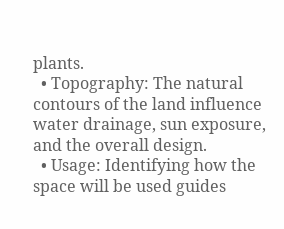plants.
  • Topography: The natural contours of the land influence water drainage, sun exposure, and the overall design.
  • Usage: Identifying how the space will be used guides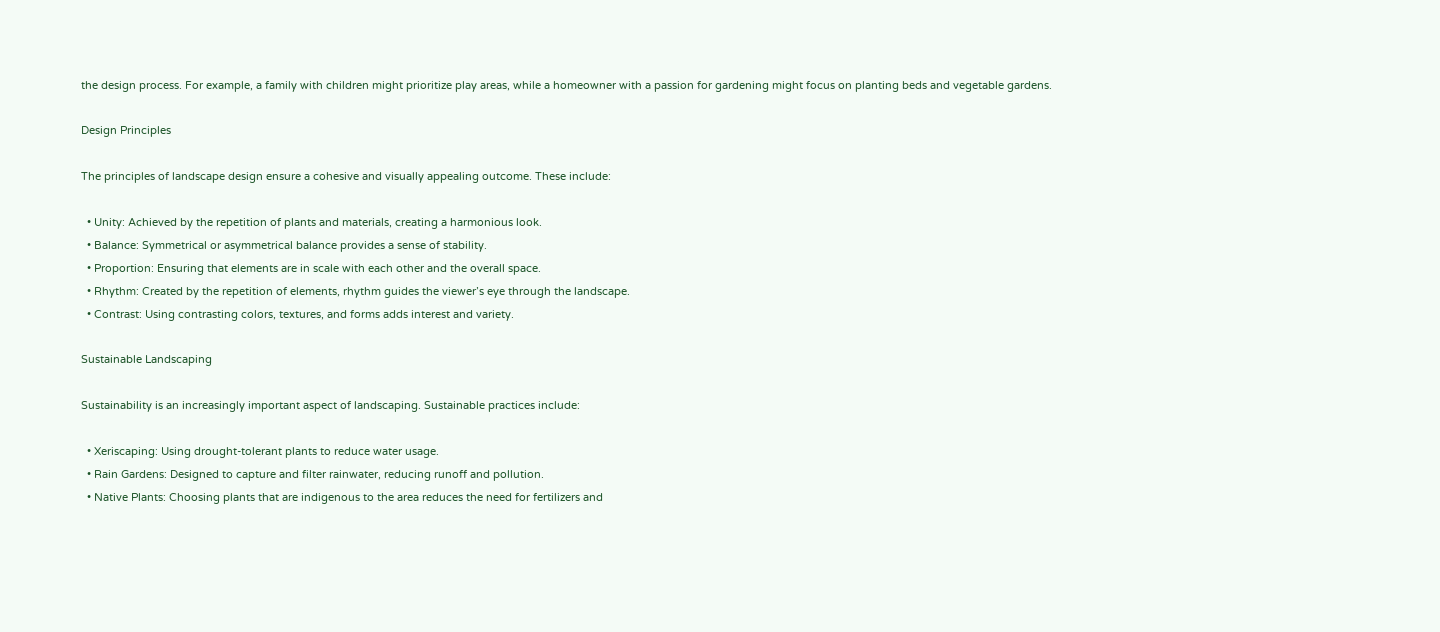the design process. For example, a family with children might prioritize play areas, while a homeowner with a passion for gardening might focus on planting beds and vegetable gardens.

Design Principles

The principles of landscape design ensure a cohesive and visually appealing outcome. These include:

  • Unity: Achieved by the repetition of plants and materials, creating a harmonious look.
  • Balance: Symmetrical or asymmetrical balance provides a sense of stability.
  • Proportion: Ensuring that elements are in scale with each other and the overall space.
  • Rhythm: Created by the repetition of elements, rhythm guides the viewer’s eye through the landscape.
  • Contrast: Using contrasting colors, textures, and forms adds interest and variety.

Sustainable Landscaping

Sustainability is an increasingly important aspect of landscaping. Sustainable practices include:

  • Xeriscaping: Using drought-tolerant plants to reduce water usage.
  • Rain Gardens: Designed to capture and filter rainwater, reducing runoff and pollution.
  • Native Plants: Choosing plants that are indigenous to the area reduces the need for fertilizers and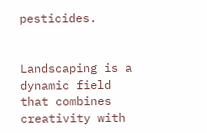pesticides.


Landscaping is a dynamic field that combines creativity with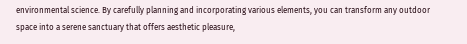environmental science. By carefully planning and incorporating various elements, you can transform any outdoor space into a serene sanctuary that offers aesthetic pleasure,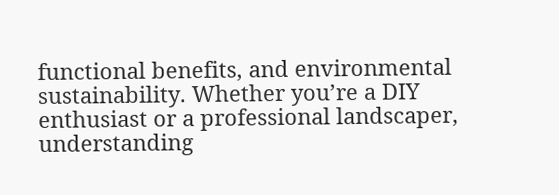functional benefits, and environmental sustainability. Whether you’re a DIY enthusiast or a professional landscaper, understanding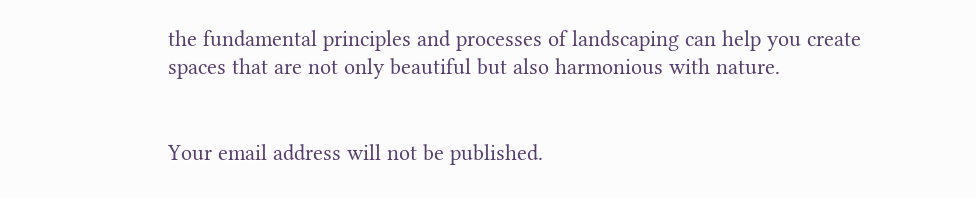the fundamental principles and processes of landscaping can help you create spaces that are not only beautiful but also harmonious with nature.


Your email address will not be published.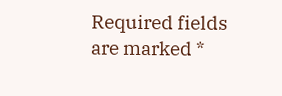Required fields are marked *